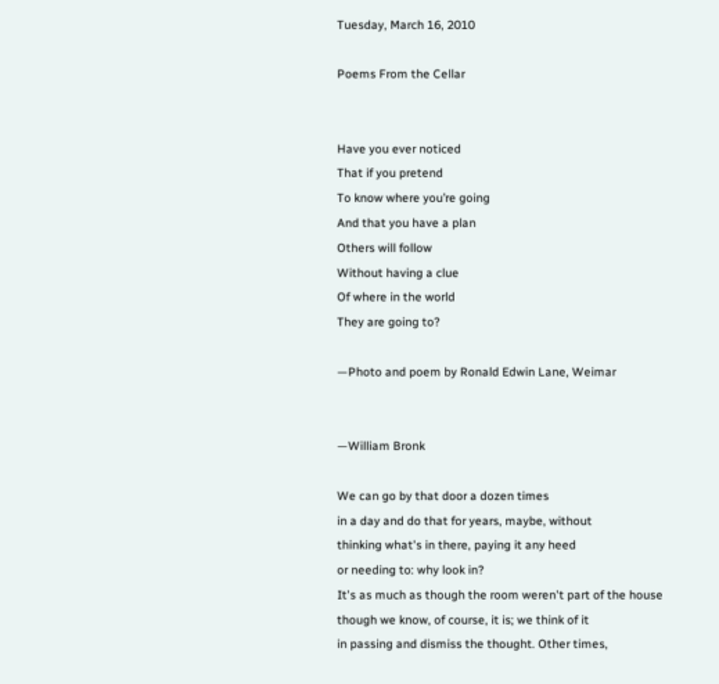Tuesday, March 16, 2010

Poems From the Cellar


Have you ever noticed
That if you pretend
To know where you’re going
And that you have a plan
Others will follow
Without having a clue
Of where in the world
They are going to?

—Photo and poem by Ronald Edwin Lane, Weimar


—William Bronk

We can go by that door a dozen times
in a day and do that for years, maybe, without
thinking what's in there, paying it any heed
or needing to: why look in?
It's as much as though the room weren't part of the house
though we know, of course, it is; we think of it
in passing and dismiss the thought. Other times,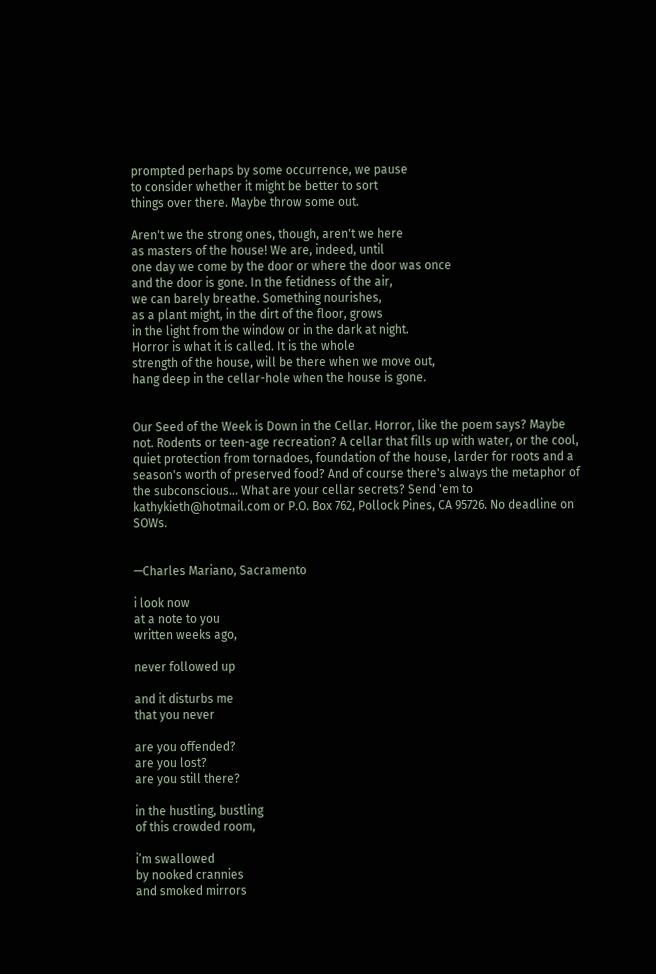prompted perhaps by some occurrence, we pause
to consider whether it might be better to sort
things over there. Maybe throw some out.

Aren't we the strong ones, though, aren't we here
as masters of the house! We are, indeed, until
one day we come by the door or where the door was once
and the door is gone. In the fetidness of the air,
we can barely breathe. Something nourishes,
as a plant might, in the dirt of the floor, grows
in the light from the window or in the dark at night.
Horror is what it is called. It is the whole
strength of the house, will be there when we move out,
hang deep in the cellar-hole when the house is gone.


Our Seed of the Week is Down in the Cellar. Horror, like the poem says? Maybe not. Rodents or teen-age recreation? A cellar that fills up with water, or the cool, quiet protection from tornadoes, foundation of the house, larder for roots and a season's worth of preserved food? And of course there's always the metaphor of the subconscious... What are your cellar secrets? Send 'em to kathykieth@hotmail.com or P.O. Box 762, Pollock Pines, CA 95726. No deadline on SOWs.


—Charles Mariano, Sacramento

i look now
at a note to you
written weeks ago,

never followed up

and it disturbs me
that you never

are you offended?
are you lost?
are you still there?

in the hustling, bustling
of this crowded room,

i’m swallowed
by nooked crannies
and smoked mirrors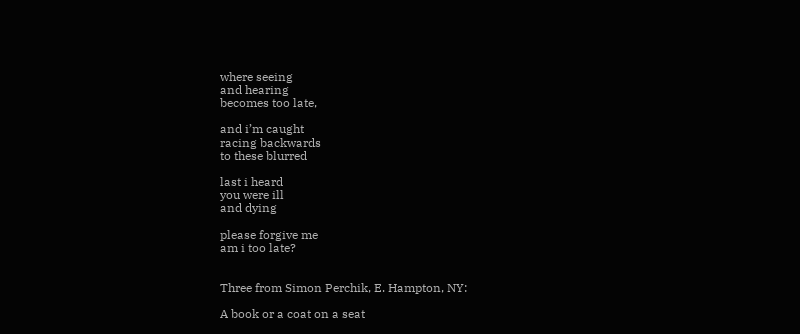where seeing
and hearing
becomes too late,

and i’m caught
racing backwards
to these blurred

last i heard
you were ill
and dying

please forgive me
am i too late?


Three from Simon Perchik, E. Hampton, NY:

A book or a coat on a seat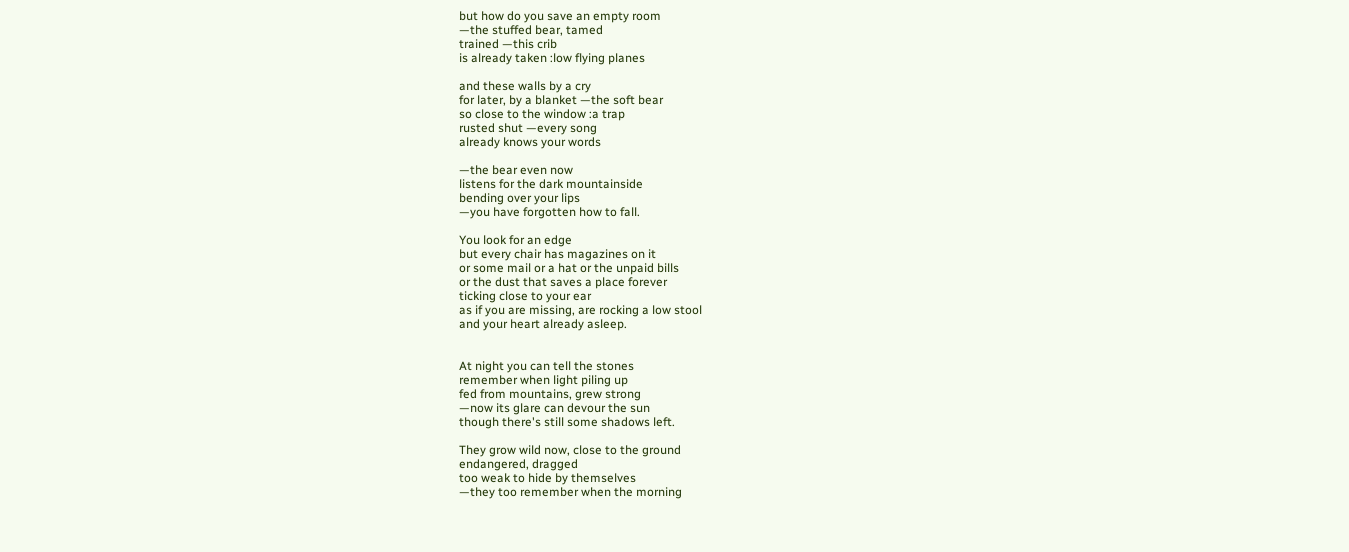but how do you save an empty room
—the stuffed bear, tamed
trained —this crib
is already taken :low flying planes

and these walls by a cry
for later, by a blanket —the soft bear
so close to the window :a trap
rusted shut —every song
already knows your words

—the bear even now
listens for the dark mountainside
bending over your lips
—you have forgotten how to fall.

You look for an edge
but every chair has magazines on it
or some mail or a hat or the unpaid bills
or the dust that saves a place forever
ticking close to your ear
as if you are missing, are rocking a low stool
and your heart already asleep.


At night you can tell the stones
remember when light piling up
fed from mountains, grew strong
—now its glare can devour the sun
though there's still some shadows left.

They grow wild now, close to the ground
endangered, dragged
too weak to hide by themselves
—they too remember when the morning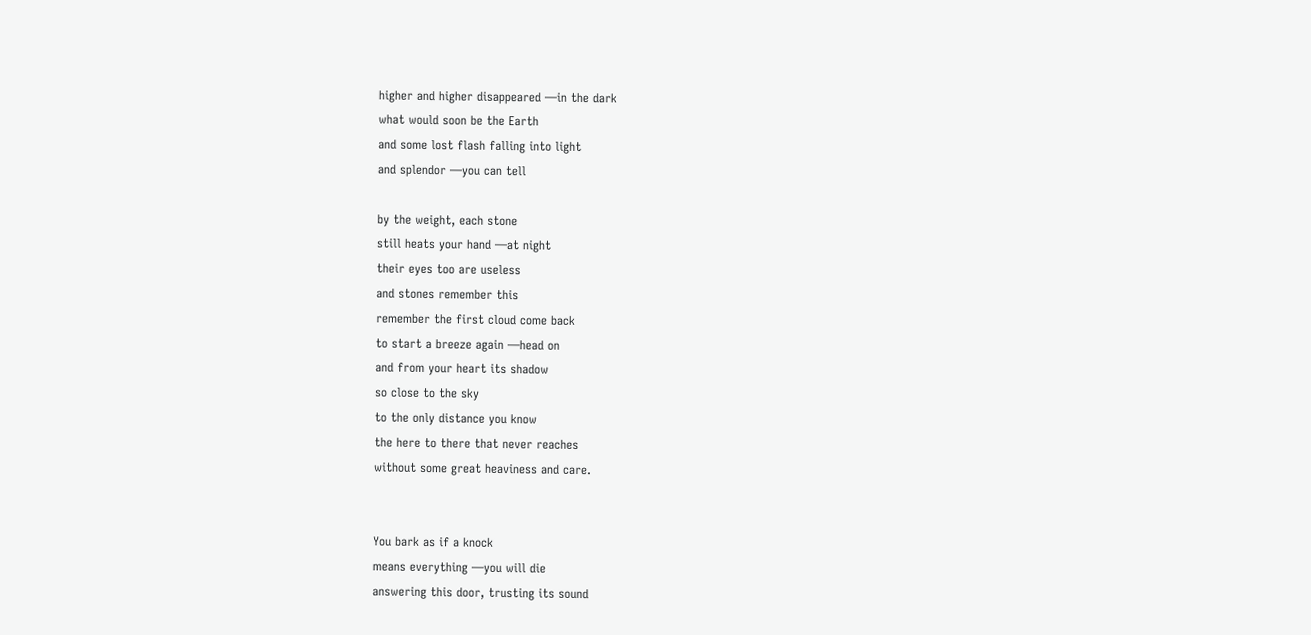higher and higher disappeared —in the dark
what would soon be the Earth
and some lost flash falling into light
and splendor —you can tell

by the weight, each stone
still heats your hand —at night
their eyes too are useless
and stones remember this
remember the first cloud come back
to start a breeze again —head on
and from your heart its shadow
so close to the sky
to the only distance you know
the here to there that never reaches
without some great heaviness and care.


You bark as if a knock
means everything —you will die
answering this door, trusting its sound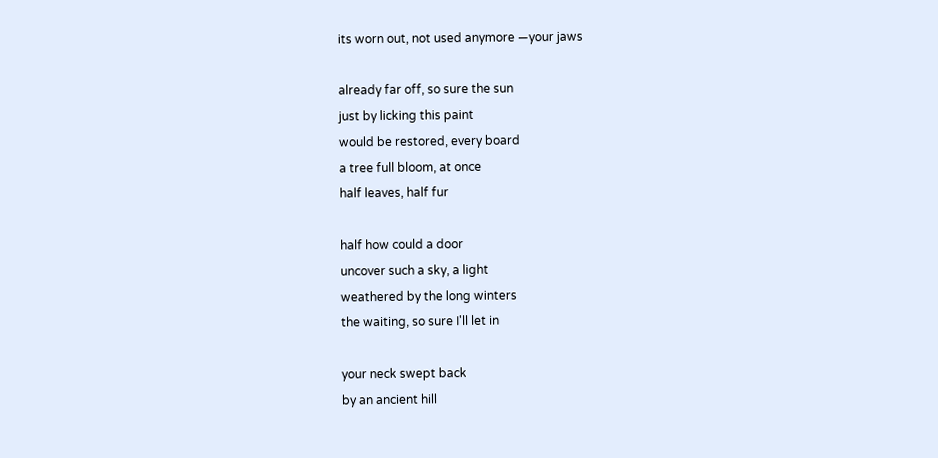its worn out, not used anymore —your jaws

already far off, so sure the sun
just by licking this paint
would be restored, every board
a tree full bloom, at once
half leaves, half fur

half how could a door
uncover such a sky, a light
weathered by the long winters
the waiting, so sure I'll let in

your neck swept back
by an ancient hill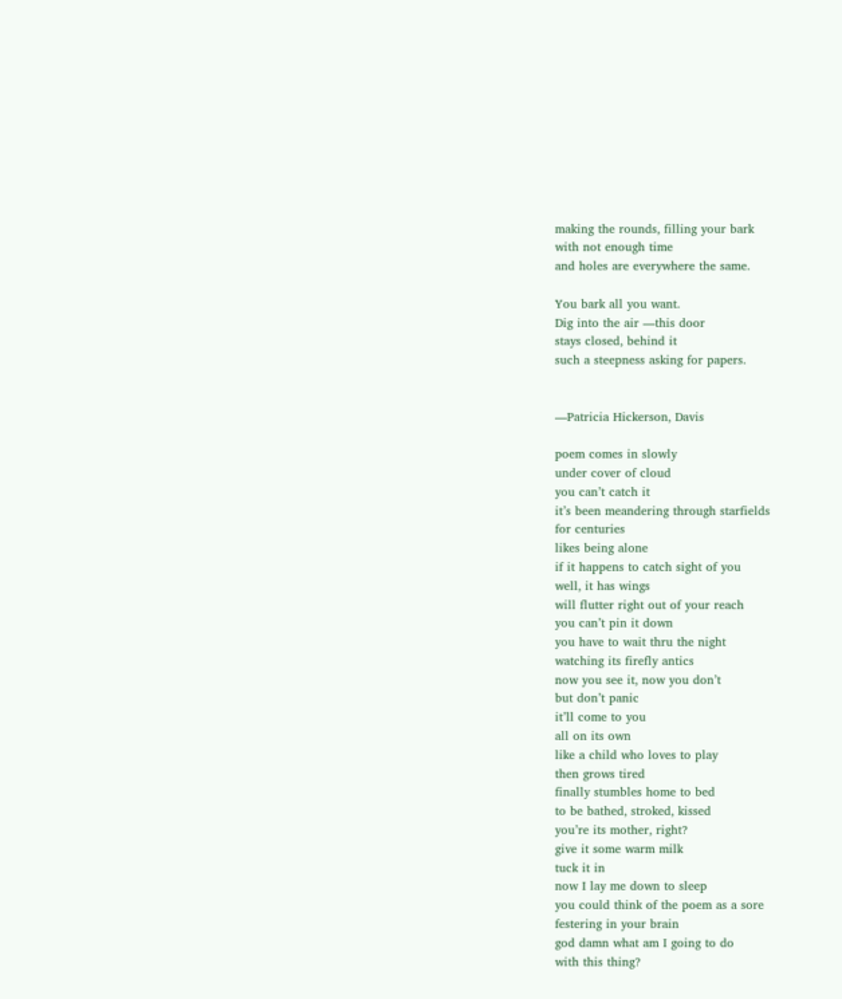making the rounds, filling your bark
with not enough time
and holes are everywhere the same.

You bark all you want.
Dig into the air —this door
stays closed, behind it
such a steepness asking for papers.


—Patricia Hickerson, Davis

poem comes in slowly
under cover of cloud
you can’t catch it
it’s been meandering through starfields
for centuries
likes being alone
if it happens to catch sight of you
well, it has wings
will flutter right out of your reach
you can’t pin it down
you have to wait thru the night
watching its firefly antics
now you see it, now you don’t
but don’t panic
it’ll come to you
all on its own
like a child who loves to play
then grows tired
finally stumbles home to bed
to be bathed, stroked, kissed
you’re its mother, right?
give it some warm milk
tuck it in
now I lay me down to sleep
you could think of the poem as a sore
festering in your brain
god damn what am I going to do
with this thing?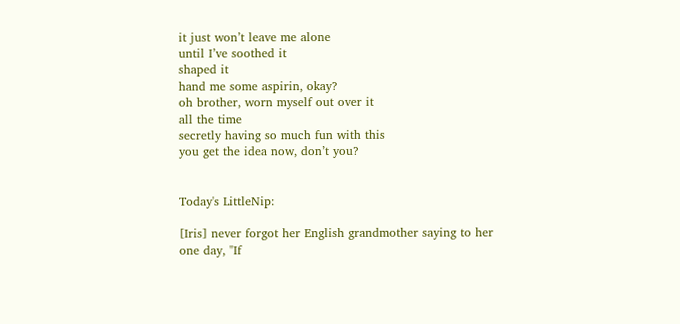it just won’t leave me alone
until I’ve soothed it
shaped it
hand me some aspirin, okay?
oh brother, worn myself out over it
all the time
secretly having so much fun with this
you get the idea now, don’t you?


Today's LittleNip:

[Iris] never forgot her English grandmother saying to her one day, "If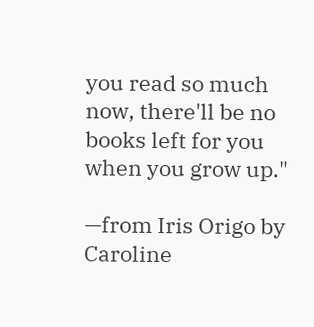you read so much now, there'll be no books left for you when you grow up."

—from Iris Origo by Caroline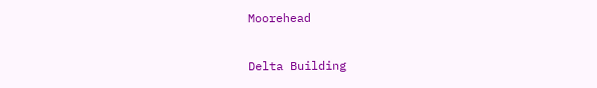Moorehead

Delta Building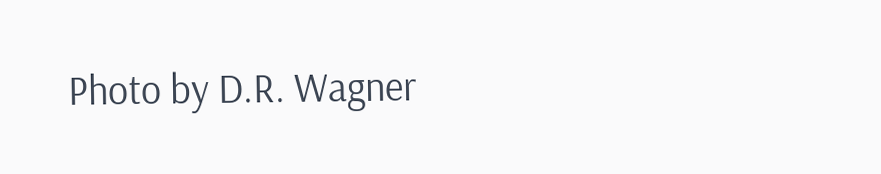Photo by D.R. Wagner